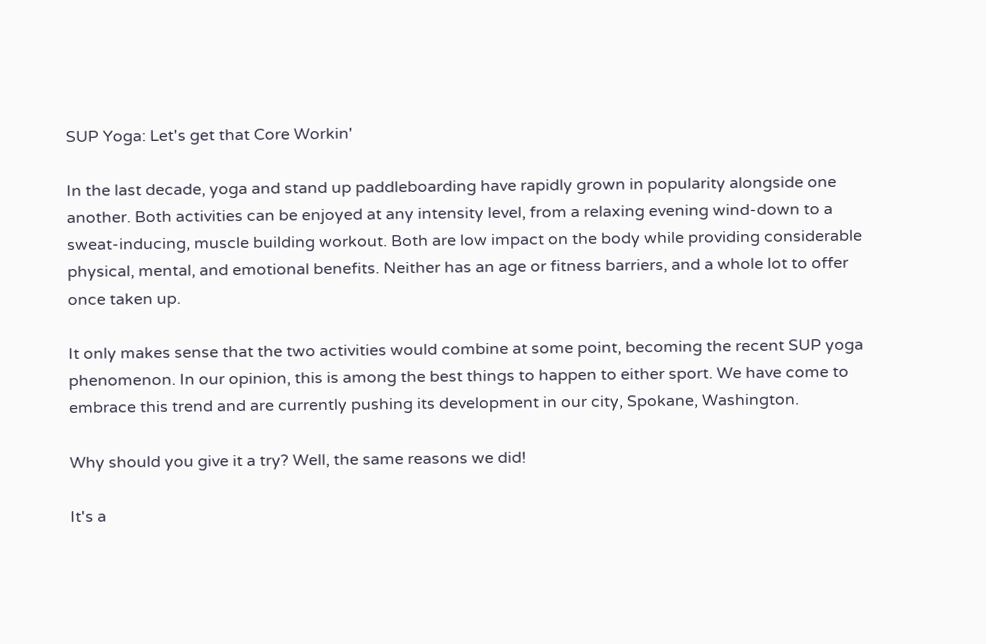SUP Yoga: Let's get that Core Workin'

In the last decade, yoga and stand up paddleboarding have rapidly grown in popularity alongside one another. Both activities can be enjoyed at any intensity level, from a relaxing evening wind-down to a sweat-inducing, muscle building workout. Both are low impact on the body while providing considerable physical, mental, and emotional benefits. Neither has an age or fitness barriers, and a whole lot to offer once taken up.

It only makes sense that the two activities would combine at some point, becoming the recent SUP yoga phenomenon. In our opinion, this is among the best things to happen to either sport. We have come to embrace this trend and are currently pushing its development in our city, Spokane, Washington.

Why should you give it a try? Well, the same reasons we did!

It's a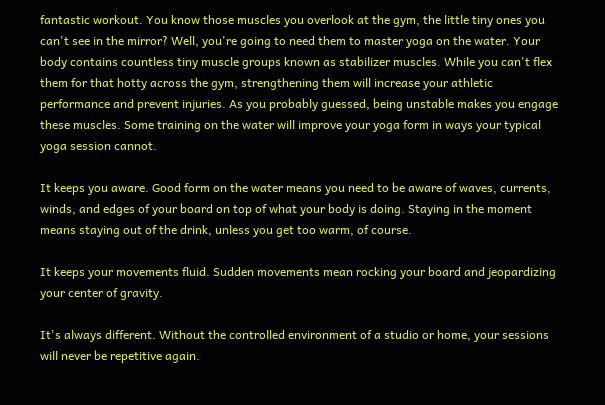fantastic workout. You know those muscles you overlook at the gym, the little tiny ones you can't see in the mirror? Well, you're going to need them to master yoga on the water. Your body contains countless tiny muscle groups known as stabilizer muscles. While you can't flex them for that hotty across the gym, strengthening them will increase your athletic performance and prevent injuries. As you probably guessed, being unstable makes you engage these muscles. Some training on the water will improve your yoga form in ways your typical yoga session cannot.

It keeps you aware. Good form on the water means you need to be aware of waves, currents, winds, and edges of your board on top of what your body is doing. Staying in the moment means staying out of the drink, unless you get too warm, of course.

It keeps your movements fluid. Sudden movements mean rocking your board and jeopardizing your center of gravity.

It's always different. Without the controlled environment of a studio or home, your sessions will never be repetitive again.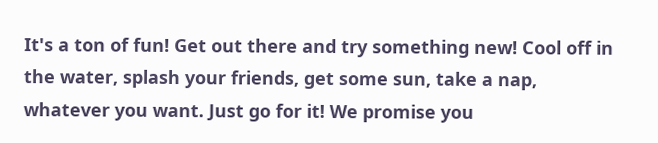It's a ton of fun! Get out there and try something new! Cool off in the water, splash your friends, get some sun, take a nap, whatever you want. Just go for it! We promise you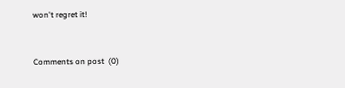won't regret it!


Comments on post  (0)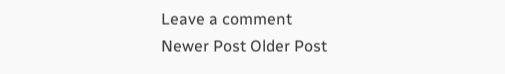Leave a comment
Newer Post Older Post